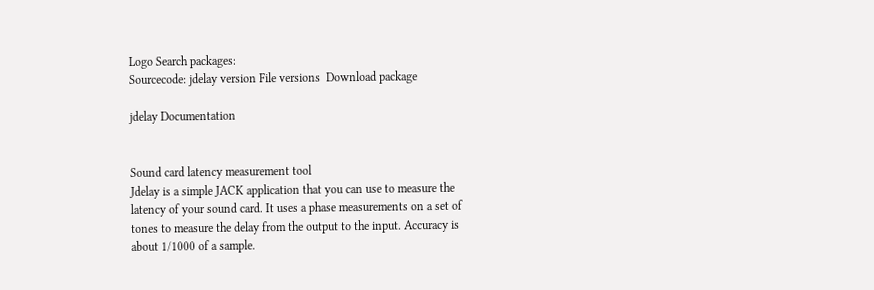Logo Search packages:
Sourcecode: jdelay version File versions  Download package

jdelay Documentation


Sound card latency measurement tool
Jdelay is a simple JACK application that you can use to measure the
latency of your sound card. It uses a phase measurements on a set of
tones to measure the delay from the output to the input. Accuracy is
about 1/1000 of a sample.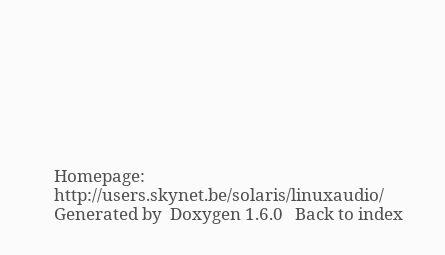Homepage: http://users.skynet.be/solaris/linuxaudio/
Generated by  Doxygen 1.6.0   Back to index